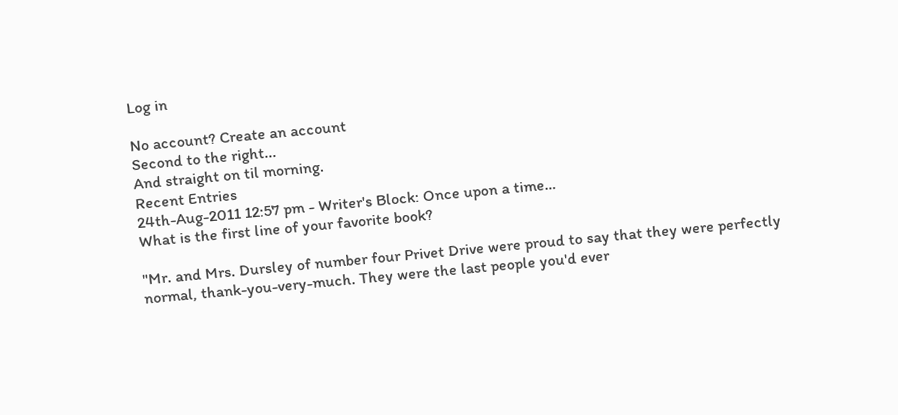Log in

No account? Create an account
Second to the right...
And straight on til morning.
Recent Entries
24th-Aug-2011 12:57 pm - Writer's Block: Once upon a time…
What is the first line of your favorite book?

"Mr. and Mrs. Dursley of number four Privet Drive were proud to say that they were perfectly normal, thank-you-very-much. They were the last people you'd ever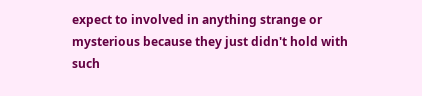expect to involved in anything strange or mysterious because they just didn't hold with such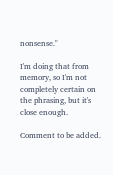nonsense."

I'm doing that from memory, so I'm not completely certain on the phrasing, but it's close enough.

Comment to be added.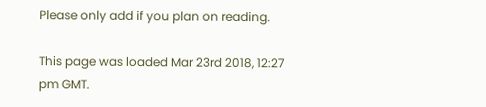Please only add if you plan on reading.

This page was loaded Mar 23rd 2018, 12:27 pm GMT.